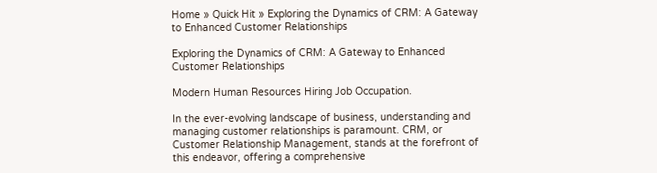Home » Quick Hit » Exploring the Dynamics of CRM: A Gateway to Enhanced Customer Relationships

Exploring the Dynamics of CRM: A Gateway to Enhanced Customer Relationships

Modern Human Resources Hiring Job Occupation.

In the ever-evolving landscape of business, understanding and managing customer relationships is paramount. CRM, or Customer Relationship Management, stands at the forefront of this endeavor, offering a comprehensive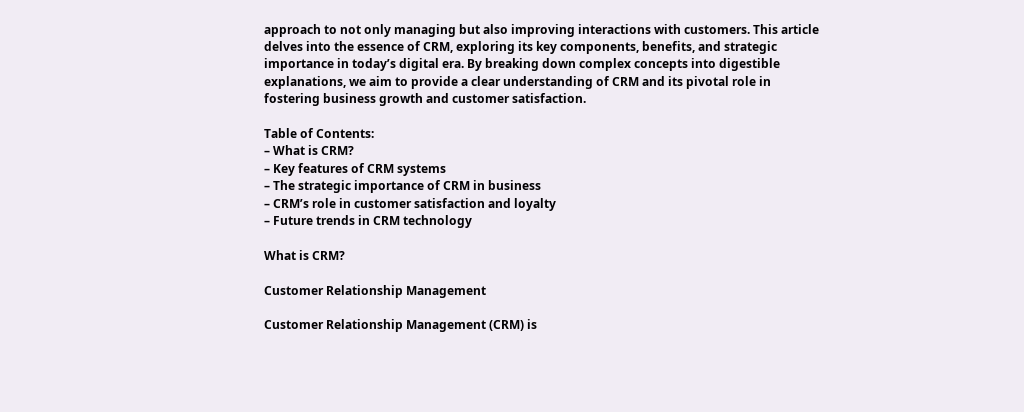approach to not only managing but also improving interactions with customers. This article delves into the essence of CRM, exploring its key components, benefits, and strategic importance in today’s digital era. By breaking down complex concepts into digestible explanations, we aim to provide a clear understanding of CRM and its pivotal role in fostering business growth and customer satisfaction.

Table of Contents:
– What is CRM?
– Key features of CRM systems
– The strategic importance of CRM in business
– CRM’s role in customer satisfaction and loyalty
– Future trends in CRM technology

What is CRM?

Customer Relationship Management

Customer Relationship Management (CRM) is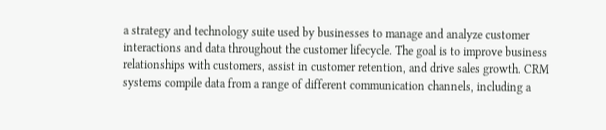a strategy and technology suite used by businesses to manage and analyze customer interactions and data throughout the customer lifecycle. The goal is to improve business relationships with customers, assist in customer retention, and drive sales growth. CRM systems compile data from a range of different communication channels, including a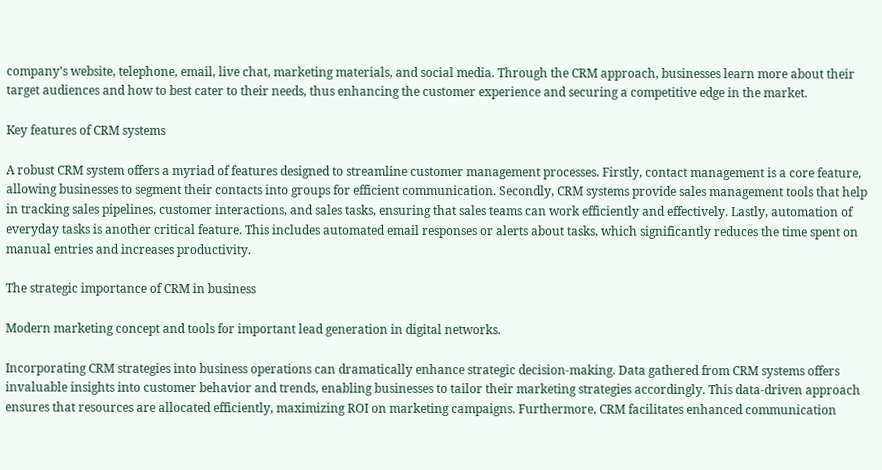company’s website, telephone, email, live chat, marketing materials, and social media. Through the CRM approach, businesses learn more about their target audiences and how to best cater to their needs, thus enhancing the customer experience and securing a competitive edge in the market.

Key features of CRM systems

A robust CRM system offers a myriad of features designed to streamline customer management processes. Firstly, contact management is a core feature, allowing businesses to segment their contacts into groups for efficient communication. Secondly, CRM systems provide sales management tools that help in tracking sales pipelines, customer interactions, and sales tasks, ensuring that sales teams can work efficiently and effectively. Lastly, automation of everyday tasks is another critical feature. This includes automated email responses or alerts about tasks, which significantly reduces the time spent on manual entries and increases productivity.

The strategic importance of CRM in business

Modern marketing concept and tools for important lead generation in digital networks.

Incorporating CRM strategies into business operations can dramatically enhance strategic decision-making. Data gathered from CRM systems offers invaluable insights into customer behavior and trends, enabling businesses to tailor their marketing strategies accordingly. This data-driven approach ensures that resources are allocated efficiently, maximizing ROI on marketing campaigns. Furthermore, CRM facilitates enhanced communication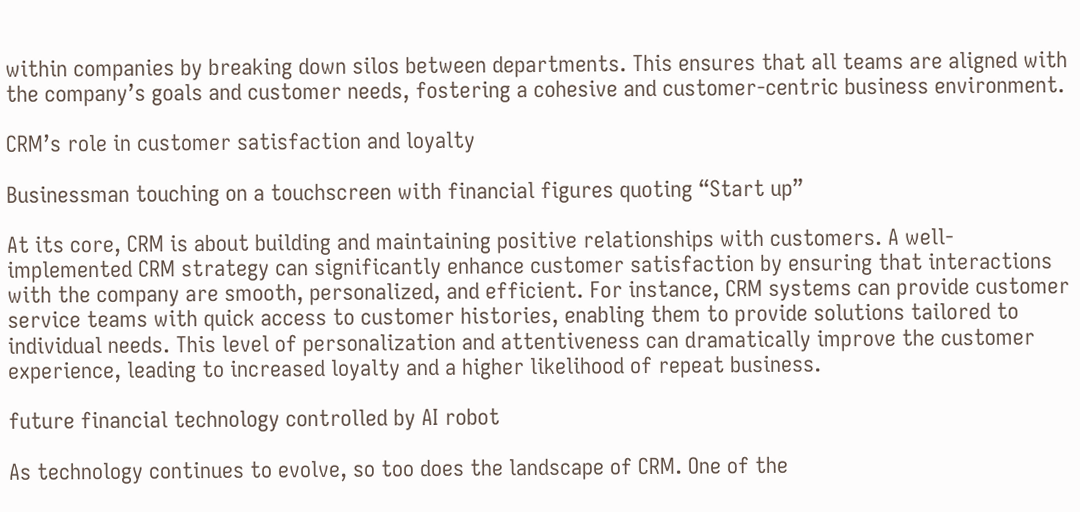within companies by breaking down silos between departments. This ensures that all teams are aligned with the company’s goals and customer needs, fostering a cohesive and customer-centric business environment.

CRM’s role in customer satisfaction and loyalty

Businessman touching on a touchscreen with financial figures quoting “Start up”

At its core, CRM is about building and maintaining positive relationships with customers. A well-implemented CRM strategy can significantly enhance customer satisfaction by ensuring that interactions with the company are smooth, personalized, and efficient. For instance, CRM systems can provide customer service teams with quick access to customer histories, enabling them to provide solutions tailored to individual needs. This level of personalization and attentiveness can dramatically improve the customer experience, leading to increased loyalty and a higher likelihood of repeat business.

future financial technology controlled by AI robot

As technology continues to evolve, so too does the landscape of CRM. One of the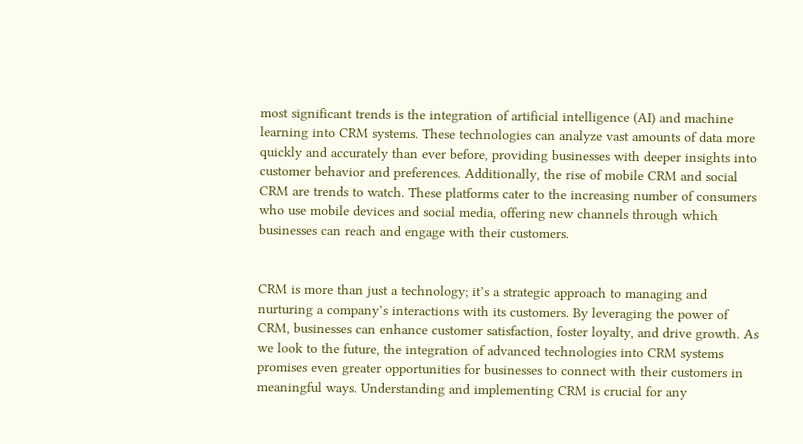most significant trends is the integration of artificial intelligence (AI) and machine learning into CRM systems. These technologies can analyze vast amounts of data more quickly and accurately than ever before, providing businesses with deeper insights into customer behavior and preferences. Additionally, the rise of mobile CRM and social CRM are trends to watch. These platforms cater to the increasing number of consumers who use mobile devices and social media, offering new channels through which businesses can reach and engage with their customers.


CRM is more than just a technology; it’s a strategic approach to managing and nurturing a company’s interactions with its customers. By leveraging the power of CRM, businesses can enhance customer satisfaction, foster loyalty, and drive growth. As we look to the future, the integration of advanced technologies into CRM systems promises even greater opportunities for businesses to connect with their customers in meaningful ways. Understanding and implementing CRM is crucial for any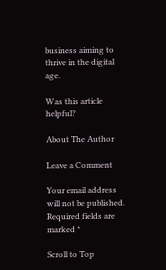business aiming to thrive in the digital age.

Was this article helpful?

About The Author

Leave a Comment

Your email address will not be published. Required fields are marked *

Scroll to Top